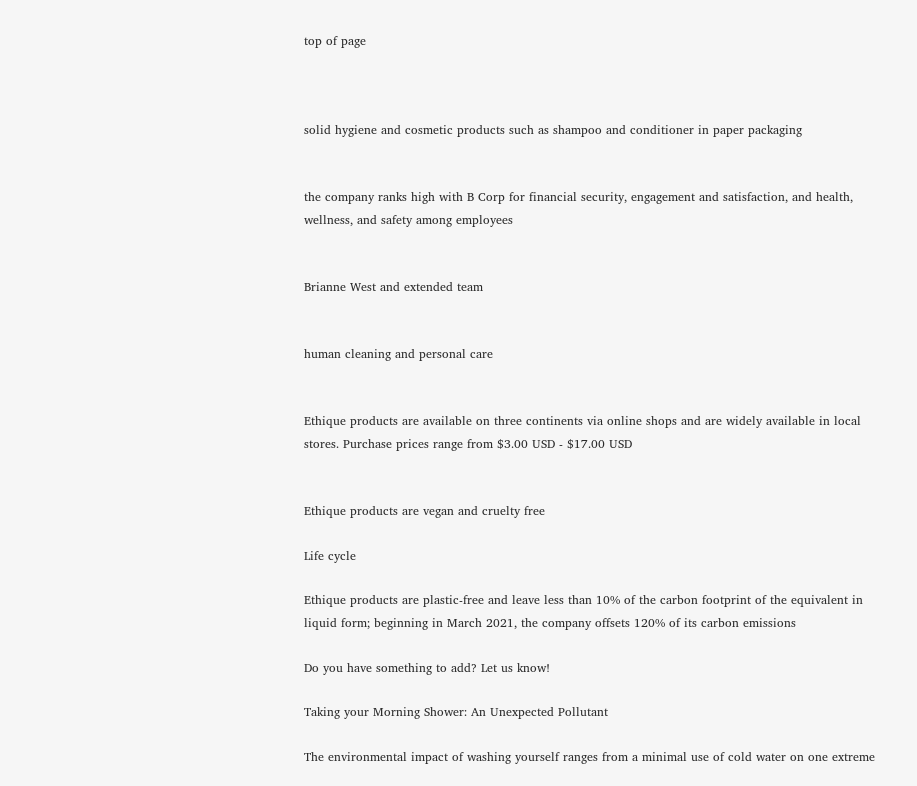top of page



solid hygiene and cosmetic products such as shampoo and conditioner in paper packaging


the company ranks high with B Corp for financial security, engagement and satisfaction, and health, wellness, and safety among employees


Brianne West and extended team


human cleaning and personal care


Ethique products are available on three continents via online shops and are widely available in local stores. Purchase prices range from $3.00 USD - $17.00 USD


Ethique products are vegan and cruelty free

Life cycle

Ethique products are plastic-free and leave less than 10% of the carbon footprint of the equivalent in liquid form; beginning in March 2021, the company offsets 120% of its carbon emissions

Do you have something to add? Let us know!

Taking your Morning Shower: An Unexpected Pollutant

The environmental impact of washing yourself ranges from a minimal use of cold water on one extreme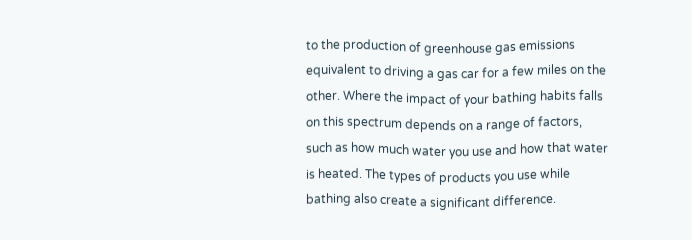to the production of greenhouse gas emissions equivalent to driving a gas car for a few miles on the other. Where the impact of your bathing habits falls on this spectrum depends on a range of factors, such as how much water you use and how that water is heated. The types of products you use while bathing also create a significant difference.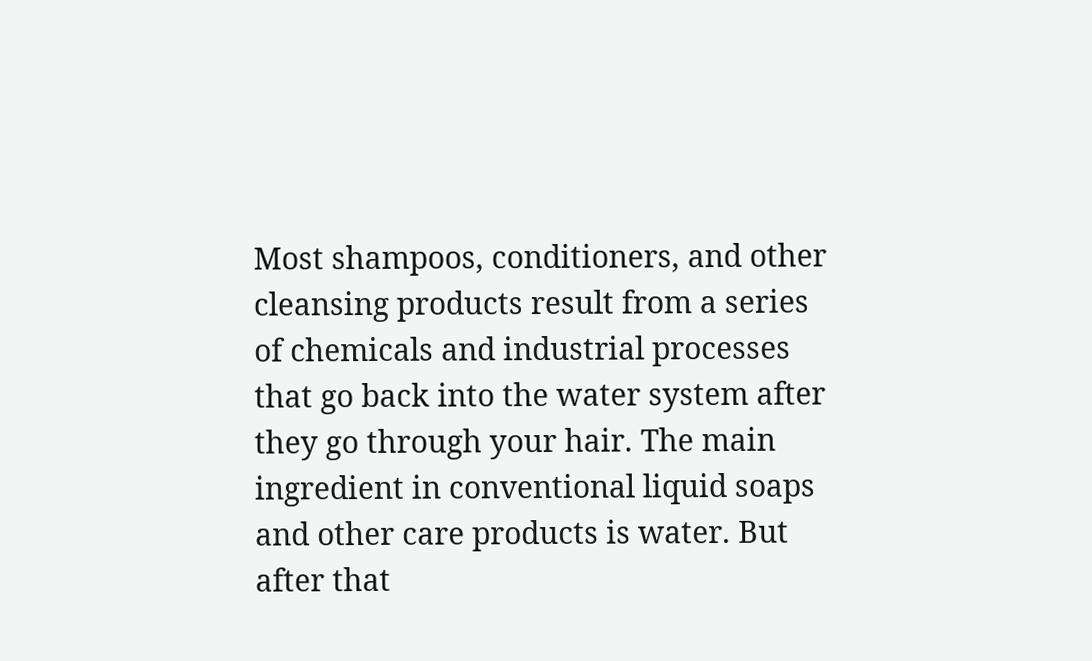Most shampoos, conditioners, and other cleansing products result from a series of chemicals and industrial processes that go back into the water system after they go through your hair. The main ingredient in conventional liquid soaps and other care products is water. But after that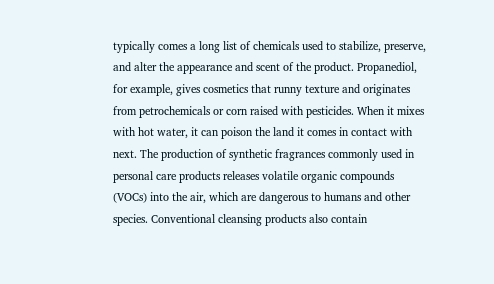typically comes a long list of chemicals used to stabilize, preserve, and alter the appearance and scent of the product. Propanediol, for example, gives cosmetics that runny texture and originates from petrochemicals or corn raised with pesticides. When it mixes with hot water, it can poison the land it comes in contact with next. The production of synthetic fragrances commonly used in personal care products releases volatile organic compounds (VOCs) into the air, which are dangerous to humans and other species. Conventional cleansing products also contain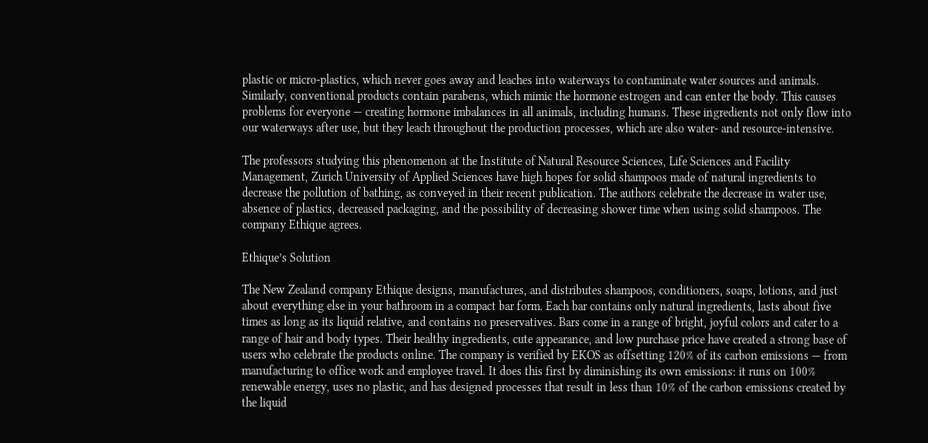plastic or micro-plastics, which never goes away and leaches into waterways to contaminate water sources and animals. Similarly, conventional products contain parabens, which mimic the hormone estrogen and can enter the body. This causes  problems for everyone — creating hormone imbalances in all animals, including humans. These ingredients not only flow into our waterways after use, but they leach throughout the production processes, which are also water- and resource-intensive.

The professors studying this phenomenon at the Institute of Natural Resource Sciences, Life Sciences and Facility Management, Zurich University of Applied Sciences have high hopes for solid shampoos made of natural ingredients to decrease the pollution of bathing, as conveyed in their recent publication. The authors celebrate the decrease in water use, absence of plastics, decreased packaging, and the possibility of decreasing shower time when using solid shampoos. The company Ethique agrees.

Ethique’s Solution

The New Zealand company Ethique designs, manufactures, and distributes shampoos, conditioners, soaps, lotions, and just about everything else in your bathroom in a compact bar form. Each bar contains only natural ingredients, lasts about five times as long as its liquid relative, and contains no preservatives. Bars come in a range of bright, joyful colors and cater to a range of hair and body types. Their healthy ingredients, cute appearance, and low purchase price have created a strong base of users who celebrate the products online. The company is verified by EKOS as offsetting 120% of its carbon emissions — from manufacturing to office work and employee travel. It does this first by diminishing its own emissions: it runs on 100% renewable energy, uses no plastic, and has designed processes that result in less than 10% of the carbon emissions created by the liquid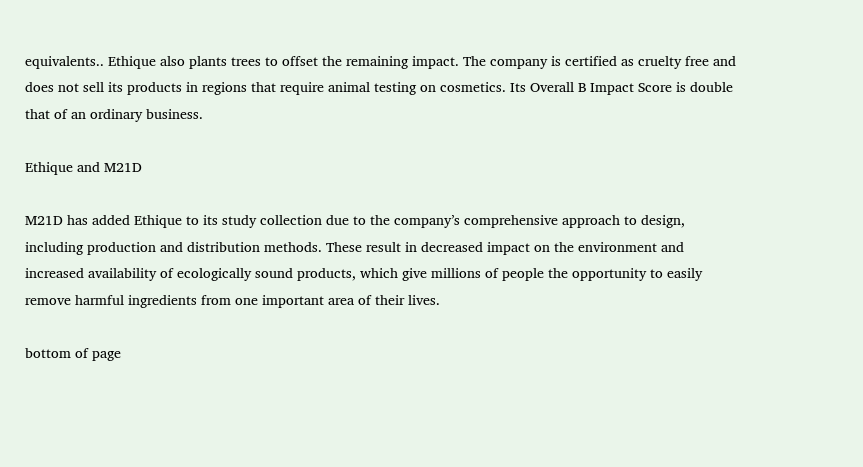equivalents.. Ethique also plants trees to offset the remaining impact. The company is certified as cruelty free and does not sell its products in regions that require animal testing on cosmetics. Its Overall B Impact Score is double that of an ordinary business.

Ethique and M21D

M21D has added Ethique to its study collection due to the company’s comprehensive approach to design, including production and distribution methods. These result in decreased impact on the environment and increased availability of ecologically sound products, which give millions of people the opportunity to easily remove harmful ingredients from one important area of their lives.

bottom of page